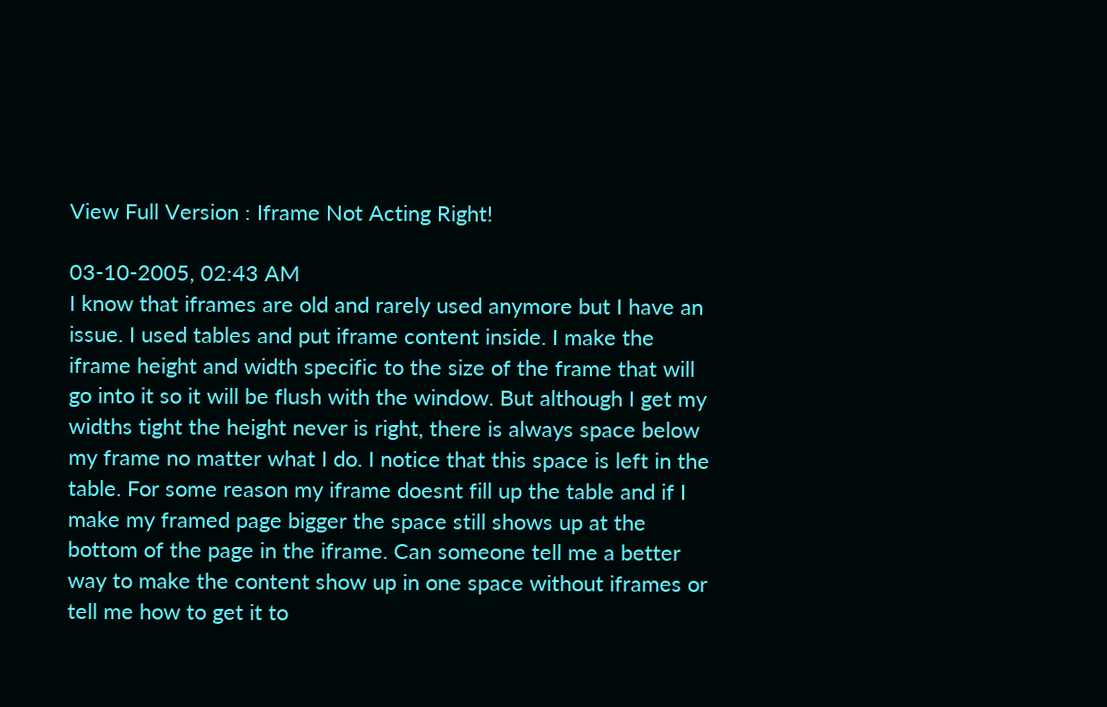View Full Version : Iframe Not Acting Right!

03-10-2005, 02:43 AM
I know that iframes are old and rarely used anymore but I have an issue. I used tables and put iframe content inside. I make the iframe height and width specific to the size of the frame that will go into it so it will be flush with the window. But although I get my widths tight the height never is right, there is always space below my frame no matter what I do. I notice that this space is left in the table. For some reason my iframe doesnt fill up the table and if I make my framed page bigger the space still shows up at the bottom of the page in the iframe. Can someone tell me a better way to make the content show up in one space without iframes or tell me how to get it to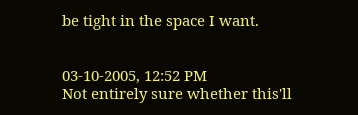be tight in the space I want.


03-10-2005, 12:52 PM
Not entirely sure whether this'll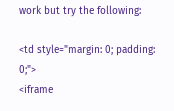work but try the following:

<td style="margin: 0; padding: 0;">
<iframe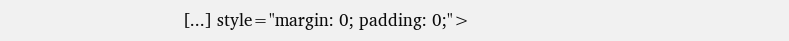[...] style="margin: 0; padding: 0;">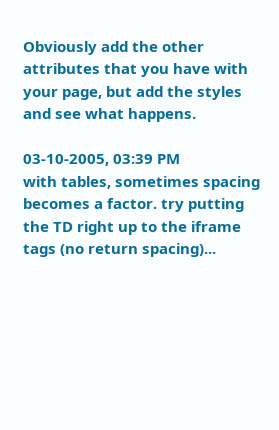Obviously add the other attributes that you have with your page, but add the styles and see what happens.

03-10-2005, 03:39 PM
with tables, sometimes spacing becomes a factor. try putting the TD right up to the iframe tags (no return spacing)...